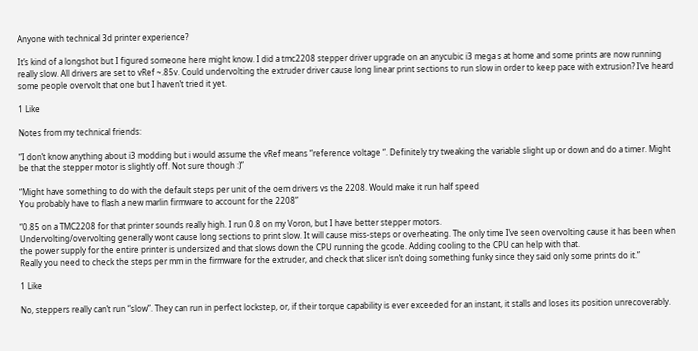Anyone with technical 3d printer experience?

It’s kind of a longshot but I figured someone here might know. I did a tmc2208 stepper driver upgrade on an anycubic i3 mega s at home and some prints are now running really slow. All drivers are set to vRef ~.85v. Could undervolting the extruder driver cause long linear print sections to run slow in order to keep pace with extrusion? I’ve heard some people overvolt that one but I haven’t tried it yet.

1 Like

Notes from my technical friends:

“I don’t know anything about i3 modding but i would assume the vRef means “reference voltage “. Definitely try tweaking the variable slight up or down and do a timer. Might be that the stepper motor is slightly off. Not sure though :)”

“Might have something to do with the default steps per unit of the oem drivers vs the 2208. Would make it run half speed
You probably have to flash a new marlin firmware to account for the 2208”

“0.85 on a TMC2208 for that printer sounds really high. I run 0.8 on my Voron, but I have better stepper motors.
Undervolting/overvolting generally wont cause long sections to print slow. It will cause miss-steps or overheating. The only time I’ve seen overvolting cause it has been when the power supply for the entire printer is undersized and that slows down the CPU running the gcode. Adding cooling to the CPU can help with that.
Really you need to check the steps per mm in the firmware for the extruder, and check that slicer isn’t doing something funky since they said only some prints do it.”

1 Like

No, steppers really can’t run “slow”. They can run in perfect lockstep, or, if their torque capability is ever exceeded for an instant, it stalls and loses its position unrecoverably.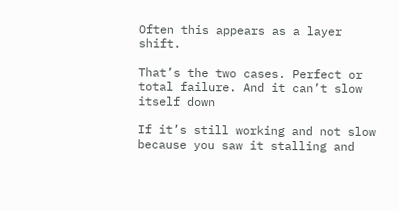Often this appears as a layer shift.

That’s the two cases. Perfect or total failure. And it can’t slow itself down

If it’s still working and not slow because you saw it stalling and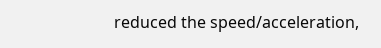reduced the speed/acceleration,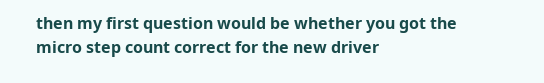then my first question would be whether you got the micro step count correct for the new driver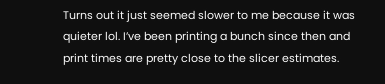Turns out it just seemed slower to me because it was quieter lol. I’ve been printing a bunch since then and print times are pretty close to the slicer estimates.